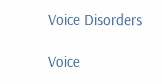Voice Disorders

Voice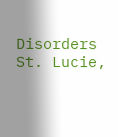Disorders St. Lucie,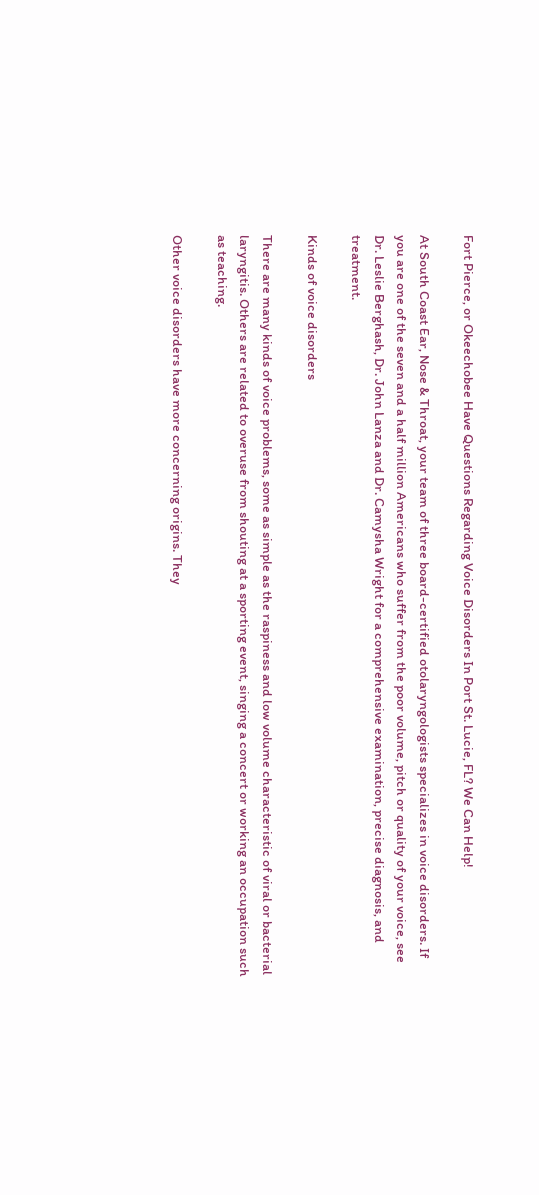Fort Pierce, or Okeechobee Have Questions Regarding Voice Disorders In Port St. Lucie, FL? We Can Help!

At South Coast Ear, Nose & Throat, your team of three board-certified otolaryngologists specializes in voice disorders. If you are one of the seven and a half million Americans who suffer from the poor volume, pitch or quality of your voice, see Dr. Leslie Berghash, Dr. John Lanza and Dr. Camysha Wright for a comprehensive examination, precise diagnosis, and treatment.

Kinds of voice disorders

There are many kinds of voice problems, some as simple as the raspiness and low volume characteristic of viral or bacterial laryngitis. Others are related to overuse from shouting at a sporting event, singing a concert or working an occupation such as teaching.

Other voice disorders have more concerning origins. They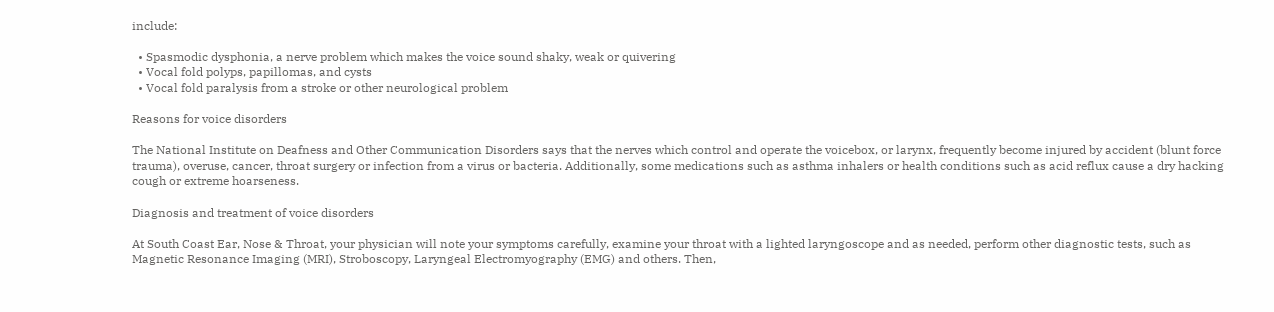include:

  • Spasmodic dysphonia, a nerve problem which makes the voice sound shaky, weak or quivering
  • Vocal fold polyps, papillomas, and cysts
  • Vocal fold paralysis from a stroke or other neurological problem

Reasons for voice disorders

The National Institute on Deafness and Other Communication Disorders says that the nerves which control and operate the voicebox, or larynx, frequently become injured by accident (blunt force trauma), overuse, cancer, throat surgery or infection from a virus or bacteria. Additionally, some medications such as asthma inhalers or health conditions such as acid reflux cause a dry hacking cough or extreme hoarseness.

Diagnosis and treatment of voice disorders

At South Coast Ear, Nose & Throat, your physician will note your symptoms carefully, examine your throat with a lighted laryngoscope and as needed, perform other diagnostic tests, such as Magnetic Resonance Imaging (MRI), Stroboscopy, Laryngeal Electromyography (EMG) and others. Then,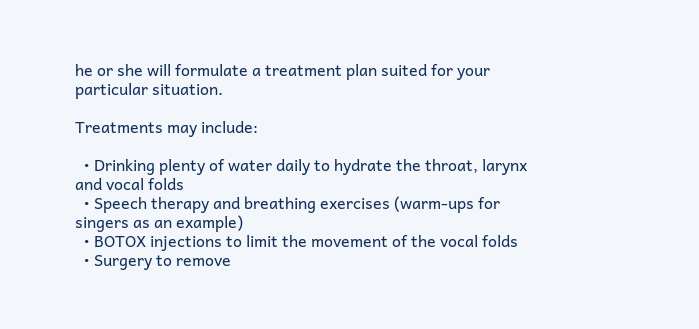he or she will formulate a treatment plan suited for your particular situation.

Treatments may include:

  • Drinking plenty of water daily to hydrate the throat, larynx and vocal folds
  • Speech therapy and breathing exercises (warm-ups for singers as an example)
  • BOTOX injections to limit the movement of the vocal folds
  • Surgery to remove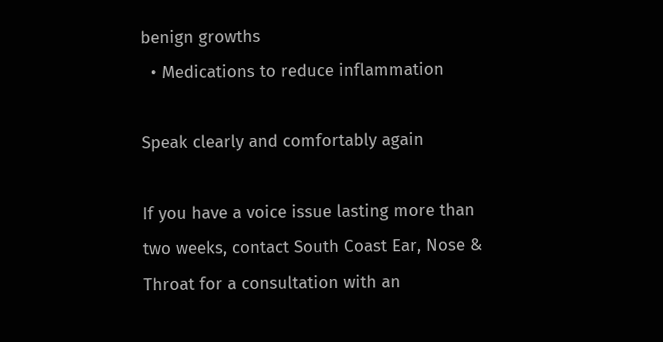benign growths
  • Medications to reduce inflammation

Speak clearly and comfortably again

If you have a voice issue lasting more than two weeks, contact South Coast Ear, Nose & Throat for a consultation with an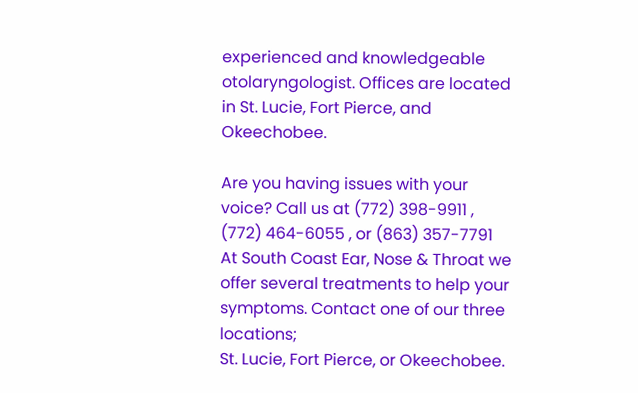experienced and knowledgeable otolaryngologist. Offices are located in St. Lucie, Fort Pierce, and Okeechobee.

Are you having issues with your voice? Call us at (772) 398-9911 , (772) 464-6055 , or (863) 357-7791 At South Coast Ear, Nose & Throat we offer several treatments to help your symptoms. Contact one of our three locations;
St. Lucie, Fort Pierce, or Okeechobee.